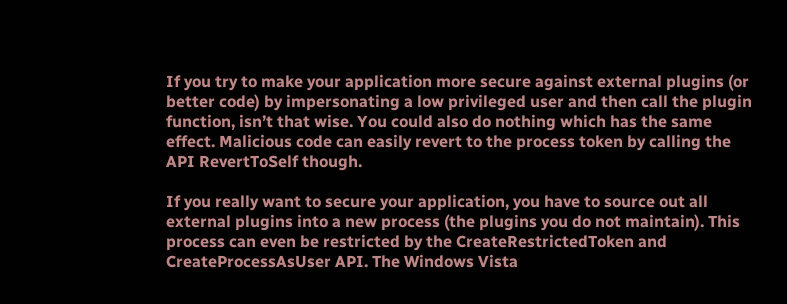If you try to make your application more secure against external plugins (or better code) by impersonating a low privileged user and then call the plugin function, isn’t that wise. You could also do nothing which has the same effect. Malicious code can easily revert to the process token by calling the API RevertToSelf though.

If you really want to secure your application, you have to source out all external plugins into a new process (the plugins you do not maintain). This process can even be restricted by the CreateRestrictedToken and CreateProcessAsUser API. The Windows Vista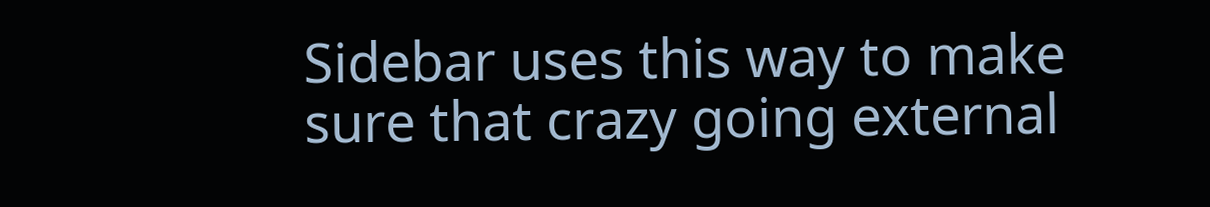Sidebar uses this way to make sure that crazy going external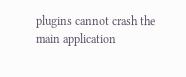plugins cannot crash the main application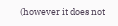(however it does not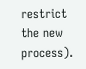restrict the new process).